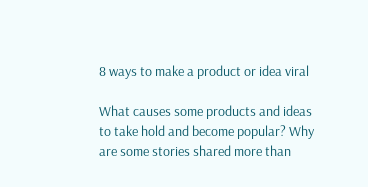8 ways to make a product or idea viral

What causes some products and ideas to take hold and become popular? Why are some stories shared more than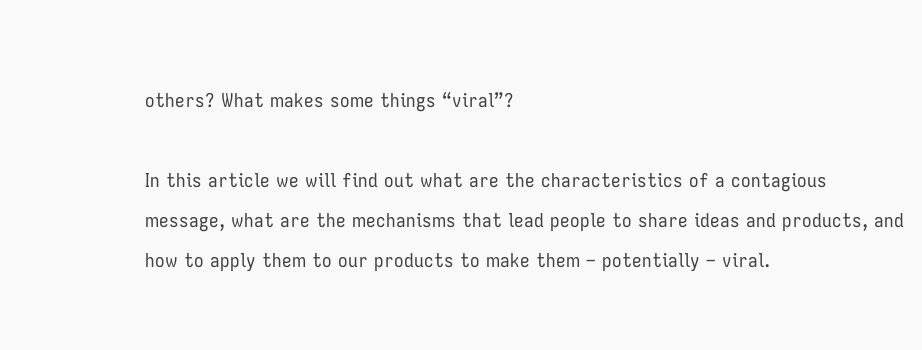others? What makes some things “viral”?

In this article we will find out what are the characteristics of a contagious message, what are the mechanisms that lead people to share ideas and products, and how to apply them to our products to make them – potentially – viral.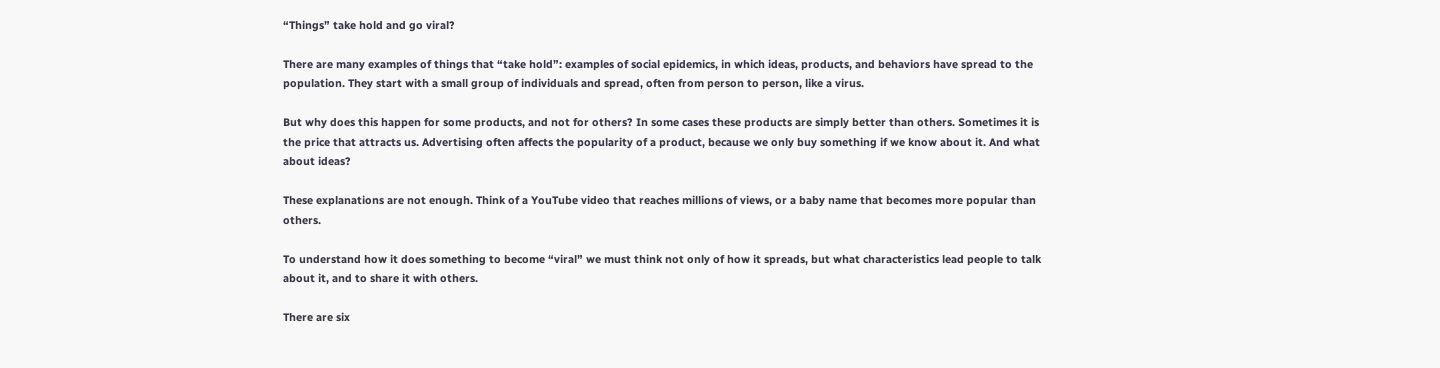“Things” take hold and go viral?

There are many examples of things that “take hold”: examples of social epidemics, in which ideas, products, and behaviors have spread to the population. They start with a small group of individuals and spread, often from person to person, like a virus.

But why does this happen for some products, and not for others? In some cases these products are simply better than others. Sometimes it is the price that attracts us. Advertising often affects the popularity of a product, because we only buy something if we know about it. And what about ideas?

These explanations are not enough. Think of a YouTube video that reaches millions of views, or a baby name that becomes more popular than others.

To understand how it does something to become “viral” we must think not only of how it spreads, but what characteristics lead people to talk about it, and to share it with others.

There are six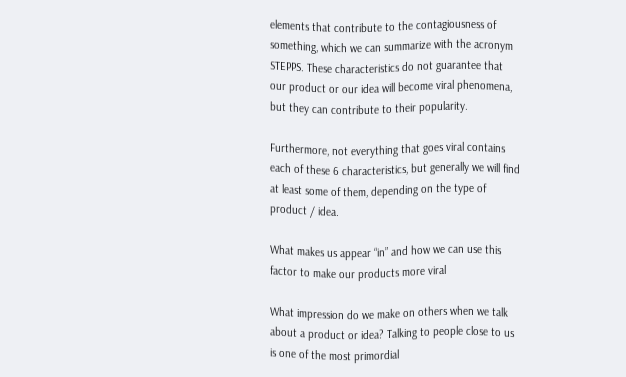elements that contribute to the contagiousness of something, which we can summarize with the acronym STEPPS. These characteristics do not guarantee that our product or our idea will become viral phenomena, but they can contribute to their popularity.

Furthermore, not everything that goes viral contains each of these 6 characteristics, but generally we will find at least some of them, depending on the type of product / idea.

What makes us appear “in” and how we can use this factor to make our products more viral

What impression do we make on others when we talk about a product or idea? Talking to people close to us is one of the most primordial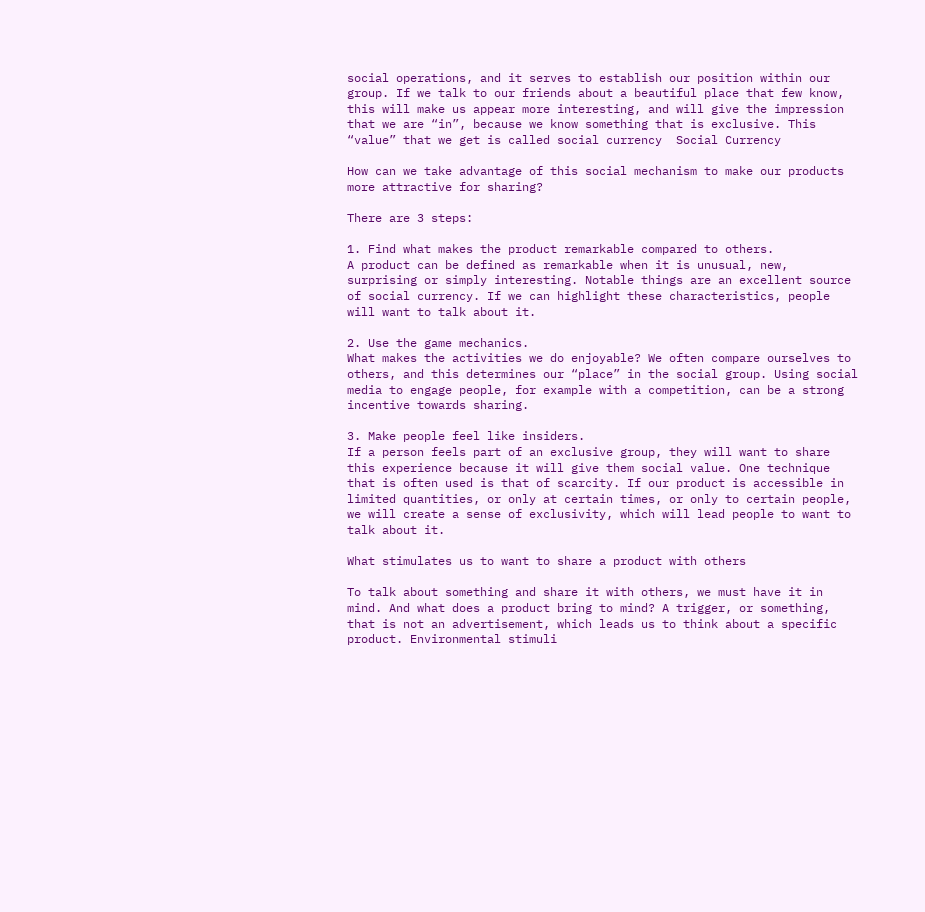social operations, and it serves to establish our position within our group. If we talk to our friends about a beautiful place that few know, this will make us appear more interesting, and will give the impression that we are “in”, because we know something that is exclusive. This “value” that we get is called social currency  Social Currency

How can we take advantage of this social mechanism to make our products more attractive for sharing?

There are 3 steps:

1. Find what makes the product remarkable compared to others.
A product can be defined as remarkable when it is unusual, new, surprising or simply interesting. Notable things are an excellent source of social currency. If we can highlight these characteristics, people will want to talk about it.

2. Use the game mechanics.
What makes the activities we do enjoyable? We often compare ourselves to others, and this determines our “place” in the social group. Using social media to engage people, for example with a competition, can be a strong incentive towards sharing.

3. Make people feel like insiders.
If a person feels part of an exclusive group, they will want to share this experience because it will give them social value. One technique that is often used is that of scarcity. If our product is accessible in limited quantities, or only at certain times, or only to certain people, we will create a sense of exclusivity, which will lead people to want to talk about it.

What stimulates us to want to share a product with others

To talk about something and share it with others, we must have it in mind. And what does a product bring to mind? A trigger, or something, that is not an advertisement, which leads us to think about a specific product. Environmental stimuli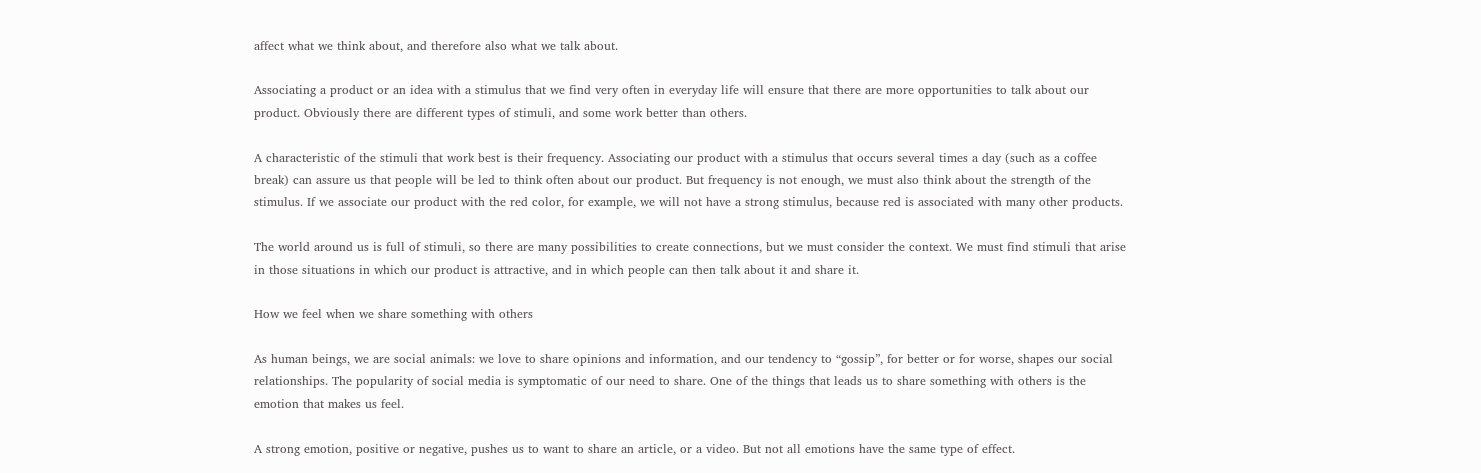affect what we think about, and therefore also what we talk about.

Associating a product or an idea with a stimulus that we find very often in everyday life will ensure that there are more opportunities to talk about our product. Obviously there are different types of stimuli, and some work better than others.

A characteristic of the stimuli that work best is their frequency. Associating our product with a stimulus that occurs several times a day (such as a coffee break) can assure us that people will be led to think often about our product. But frequency is not enough, we must also think about the strength of the stimulus. If we associate our product with the red color, for example, we will not have a strong stimulus, because red is associated with many other products.

The world around us is full of stimuli, so there are many possibilities to create connections, but we must consider the context. We must find stimuli that arise in those situations in which our product is attractive, and in which people can then talk about it and share it.

How we feel when we share something with others

As human beings, we are social animals: we love to share opinions and information, and our tendency to “gossip”, for better or for worse, shapes our social relationships. The popularity of social media is symptomatic of our need to share. One of the things that leads us to share something with others is the emotion that makes us feel.

A strong emotion, positive or negative, pushes us to want to share an article, or a video. But not all emotions have the same type of effect.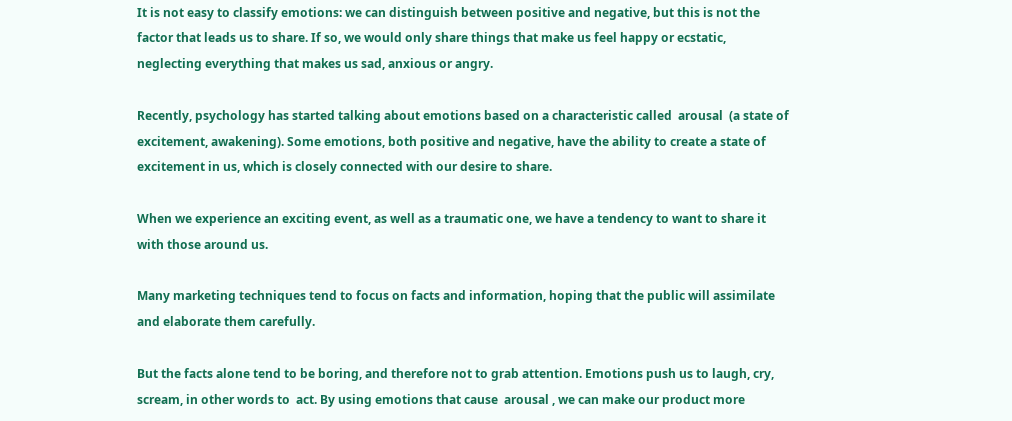It is not easy to classify emotions: we can distinguish between positive and negative, but this is not the factor that leads us to share. If so, we would only share things that make us feel happy or ecstatic, neglecting everything that makes us sad, anxious or angry.

Recently, psychology has started talking about emotions based on a characteristic called  arousal  (a state of excitement, awakening). Some emotions, both positive and negative, have the ability to create a state of excitement in us, which is closely connected with our desire to share.

When we experience an exciting event, as well as a traumatic one, we have a tendency to want to share it with those around us.

Many marketing techniques tend to focus on facts and information, hoping that the public will assimilate and elaborate them carefully.

But the facts alone tend to be boring, and therefore not to grab attention. Emotions push us to laugh, cry, scream, in other words to  act. By using emotions that cause  arousal , we can make our product more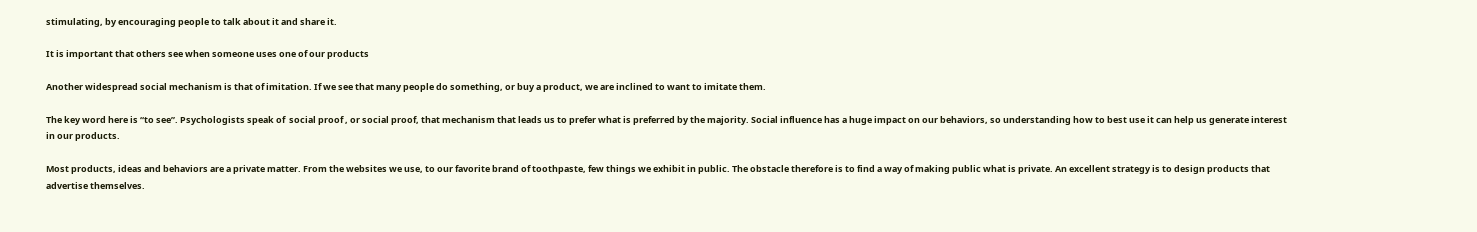stimulating, by encouraging people to talk about it and share it.

It is important that others see when someone uses one of our products

Another widespread social mechanism is that of imitation. If we see that many people do something, or buy a product, we are inclined to want to imitate them.

The key word here is “to see”. Psychologists speak of  social proof , or social proof, that mechanism that leads us to prefer what is preferred by the majority. Social influence has a huge impact on our behaviors, so understanding how to best use it can help us generate interest in our products.

Most products, ideas and behaviors are a private matter. From the websites we use, to our favorite brand of toothpaste, few things we exhibit in public. The obstacle therefore is to find a way of making public what is private. An excellent strategy is to design products that advertise themselves.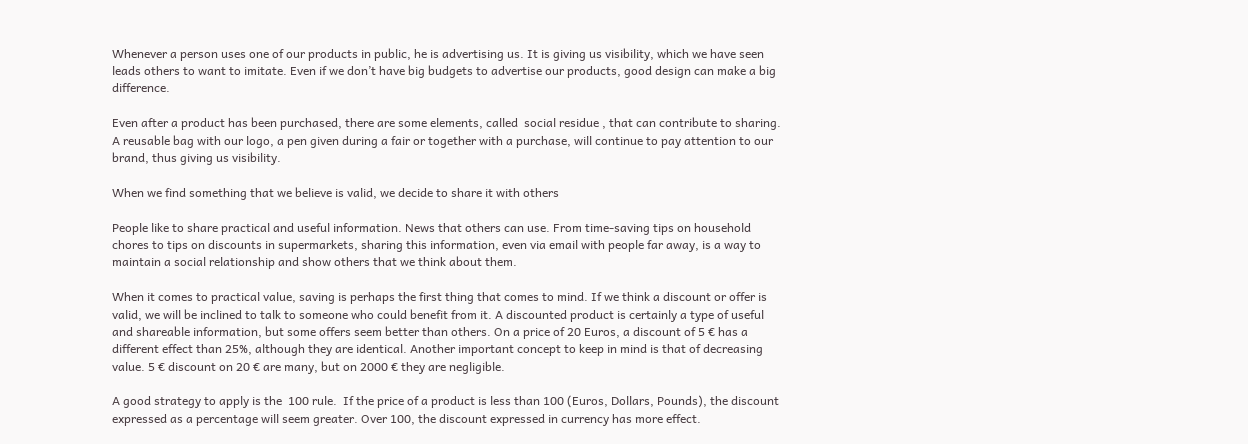Whenever a person uses one of our products in public, he is advertising us. It is giving us visibility, which we have seen leads others to want to imitate. Even if we don’t have big budgets to advertise our products, good design can make a big difference.

Even after a product has been purchased, there are some elements, called  social residue , that can contribute to sharing. A reusable bag with our logo, a pen given during a fair or together with a purchase, will continue to pay attention to our brand, thus giving us visibility.

When we find something that we believe is valid, we decide to share it with others

People like to share practical and useful information. News that others can use. From time-saving tips on household chores to tips on discounts in supermarkets, sharing this information, even via email with people far away, is a way to maintain a social relationship and show others that we think about them.

When it comes to practical value, saving is perhaps the first thing that comes to mind. If we think a discount or offer is valid, we will be inclined to talk to someone who could benefit from it. A discounted product is certainly a type of useful and shareable information, but some offers seem better than others. On a price of 20 Euros, a discount of 5 € has a different effect than 25%, although they are identical. Another important concept to keep in mind is that of decreasing value. 5 € discount on 20 € are many, but on 2000 € they are negligible.

A good strategy to apply is the  100 rule.  If the price of a product is less than 100 (Euros, Dollars, Pounds), the discount expressed as a percentage will seem greater. Over 100, the discount expressed in currency has more effect.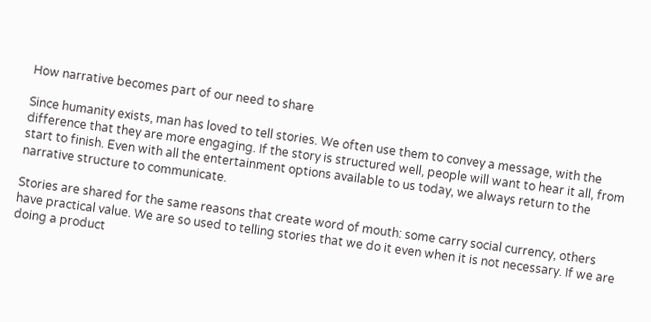How narrative becomes part of our need to share

Since humanity exists, man has loved to tell stories. We often use them to convey a message, with the difference that they are more engaging. If the story is structured well, people will want to hear it all, from start to finish. Even with all the entertainment options available to us today, we always return to the narrative structure to communicate.

Stories are shared for the same reasons that create word of mouth: some carry social currency, others have practical value. We are so used to telling stories that we do it even when it is not necessary. If we are doing a product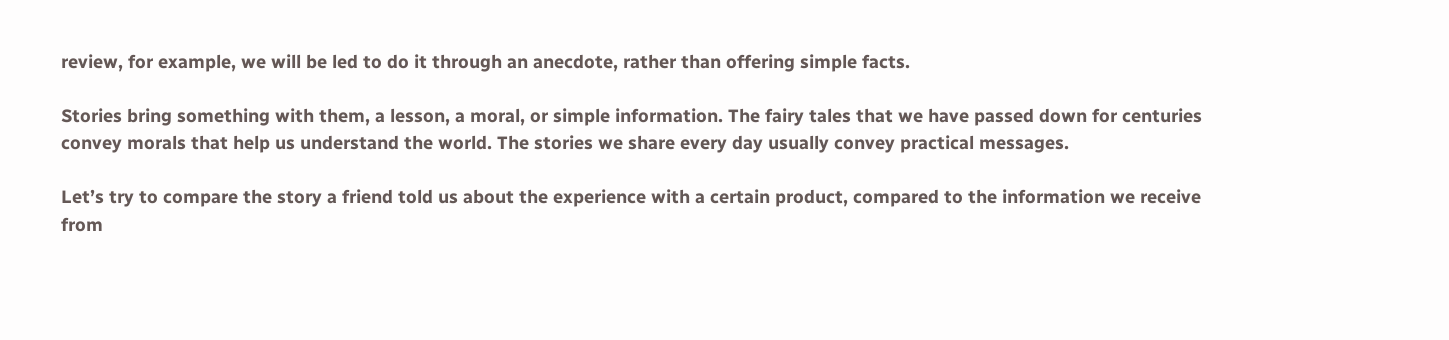review, for example, we will be led to do it through an anecdote, rather than offering simple facts.

Stories bring something with them, a lesson, a moral, or simple information. The fairy tales that we have passed down for centuries convey morals that help us understand the world. The stories we share every day usually convey practical messages.

Let’s try to compare the story a friend told us about the experience with a certain product, compared to the information we receive from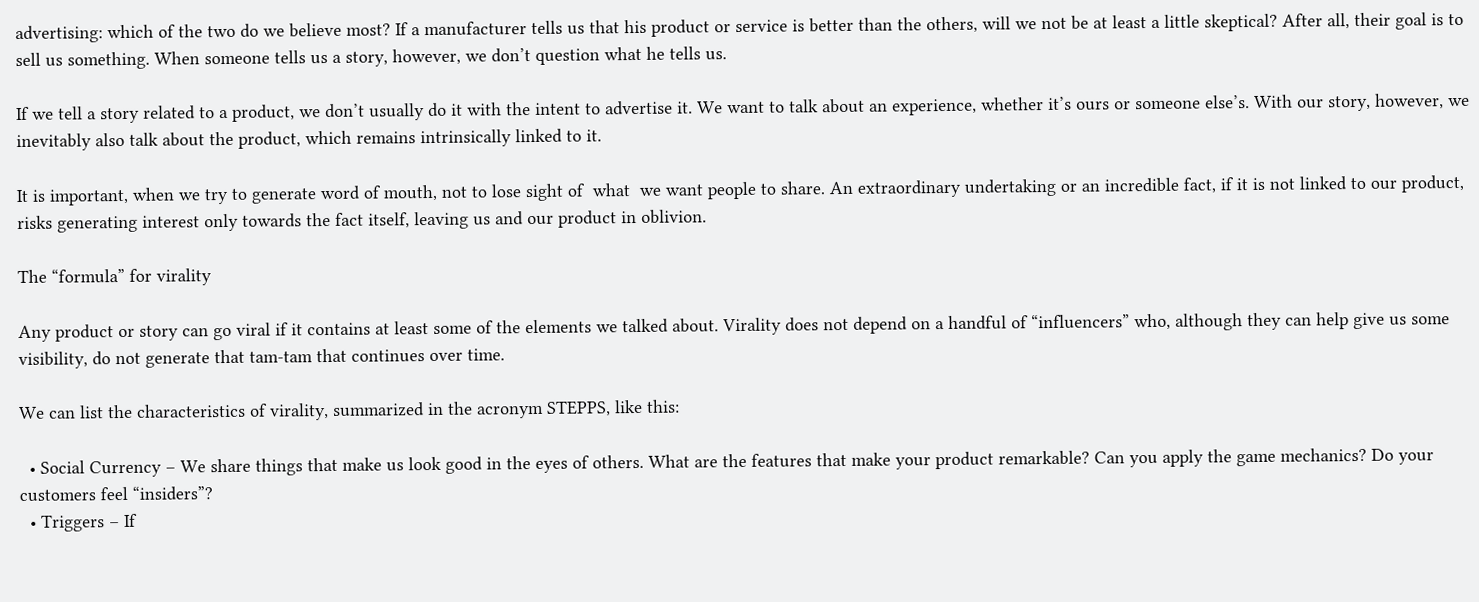advertising: which of the two do we believe most? If a manufacturer tells us that his product or service is better than the others, will we not be at least a little skeptical? After all, their goal is to sell us something. When someone tells us a story, however, we don’t question what he tells us.

If we tell a story related to a product, we don’t usually do it with the intent to advertise it. We want to talk about an experience, whether it’s ours or someone else’s. With our story, however, we inevitably also talk about the product, which remains intrinsically linked to it.

It is important, when we try to generate word of mouth, not to lose sight of  what  we want people to share. An extraordinary undertaking or an incredible fact, if it is not linked to our product, risks generating interest only towards the fact itself, leaving us and our product in oblivion.

The “formula” for virality

Any product or story can go viral if it contains at least some of the elements we talked about. Virality does not depend on a handful of “influencers” who, although they can help give us some visibility, do not generate that tam-tam that continues over time.

We can list the characteristics of virality, summarized in the acronym STEPPS, like this:

  • Social Currency – We share things that make us look good in the eyes of others. What are the features that make your product remarkable? Can you apply the game mechanics? Do your customers feel “insiders”?
  • Triggers – If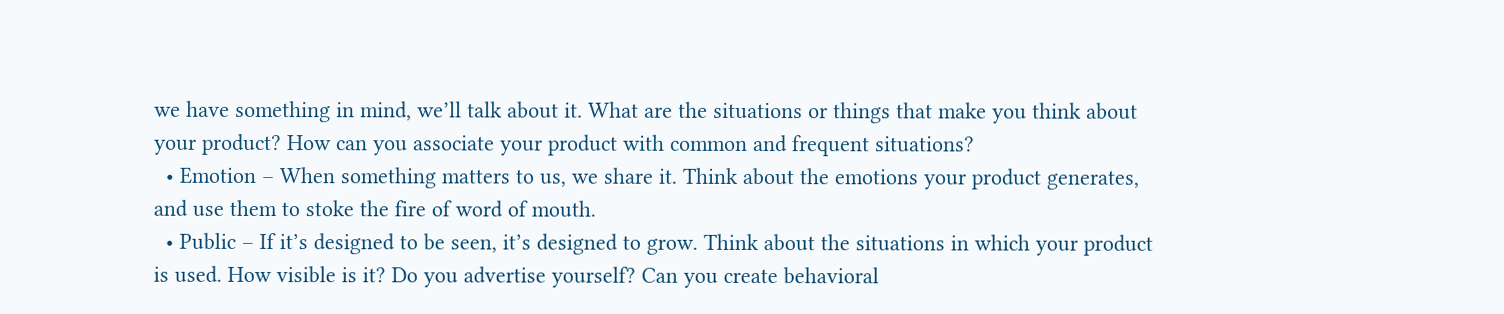we have something in mind, we’ll talk about it. What are the situations or things that make you think about your product? How can you associate your product with common and frequent situations?
  • Emotion – When something matters to us, we share it. Think about the emotions your product generates, and use them to stoke the fire of word of mouth.
  • Public – If it’s designed to be seen, it’s designed to grow. Think about the situations in which your product is used. How visible is it? Do you advertise yourself? Can you create behavioral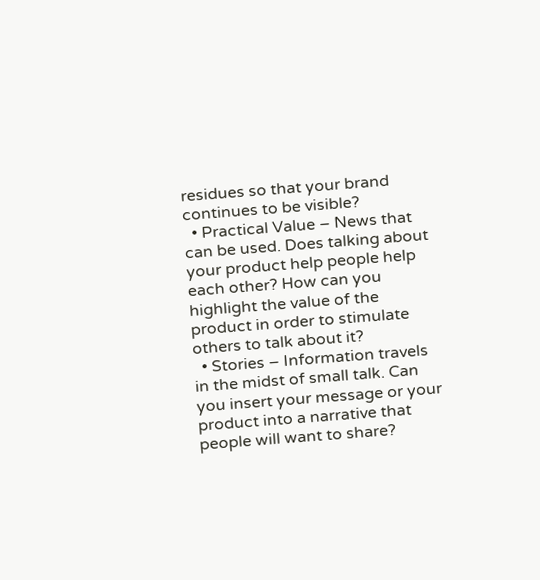residues so that your brand continues to be visible?
  • Practical Value – News that can be used. Does talking about your product help people help each other? How can you highlight the value of the product in order to stimulate others to talk about it?
  • Stories – Information travels in the midst of small talk. Can you insert your message or your product into a narrative that people will want to share?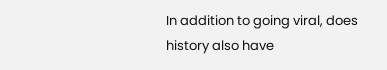In addition to going viral, does history also have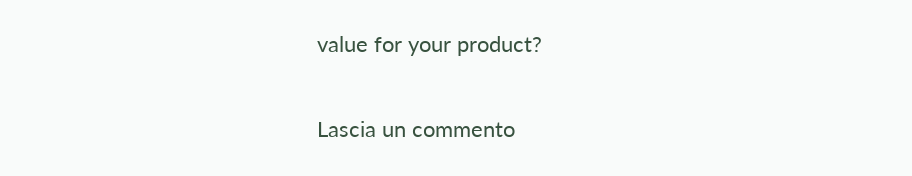value for your product?


Lascia un commento